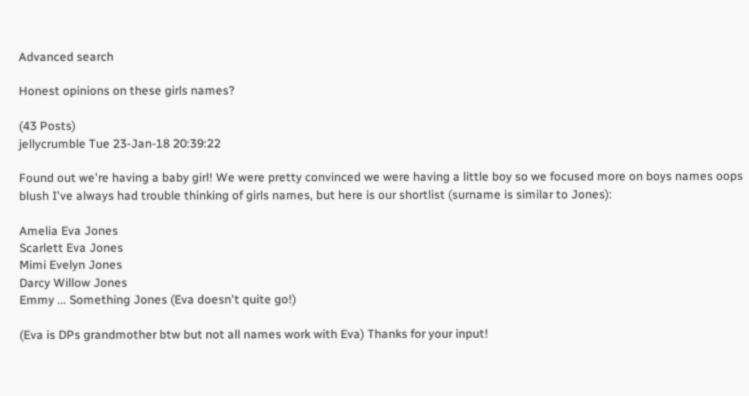Advanced search

Honest opinions on these girls names?

(43 Posts)
jellycrumble Tue 23-Jan-18 20:39:22

Found out we're having a baby girl! We were pretty convinced we were having a little boy so we focused more on boys names oops blush I've always had trouble thinking of girls names, but here is our shortlist (surname is similar to Jones):

Amelia Eva Jones
Scarlett Eva Jones
Mimi Evelyn Jones
Darcy Willow Jones
Emmy ... Something Jones (Eva doesn't quite go!)

(Eva is DPs grandmother btw but not all names work with Eva) Thanks for your input!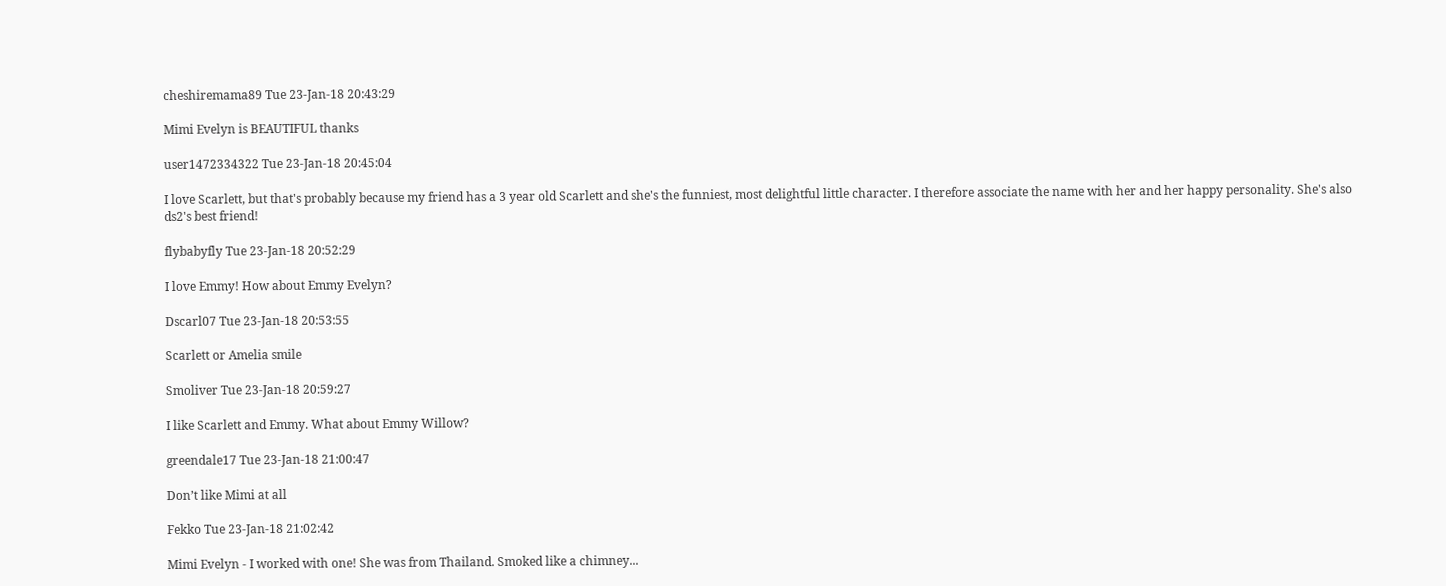cheshiremama89 Tue 23-Jan-18 20:43:29

Mimi Evelyn is BEAUTIFUL thanks

user1472334322 Tue 23-Jan-18 20:45:04

I love Scarlett, but that's probably because my friend has a 3 year old Scarlett and she's the funniest, most delightful little character. I therefore associate the name with her and her happy personality. She's also ds2's best friend!

flybabyfly Tue 23-Jan-18 20:52:29

I love Emmy! How about Emmy Evelyn?

Dscarl07 Tue 23-Jan-18 20:53:55

Scarlett or Amelia smile

Smoliver Tue 23-Jan-18 20:59:27

I like Scarlett and Emmy. What about Emmy Willow?

greendale17 Tue 23-Jan-18 21:00:47

Don’t like Mimi at all

Fekko Tue 23-Jan-18 21:02:42

Mimi Evelyn - I worked with one! She was from Thailand. Smoked like a chimney...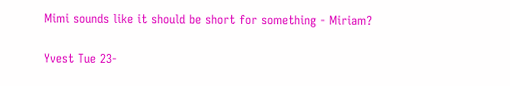Mimi sounds like it should be short for something - Miriam?

Yvest Tue 23-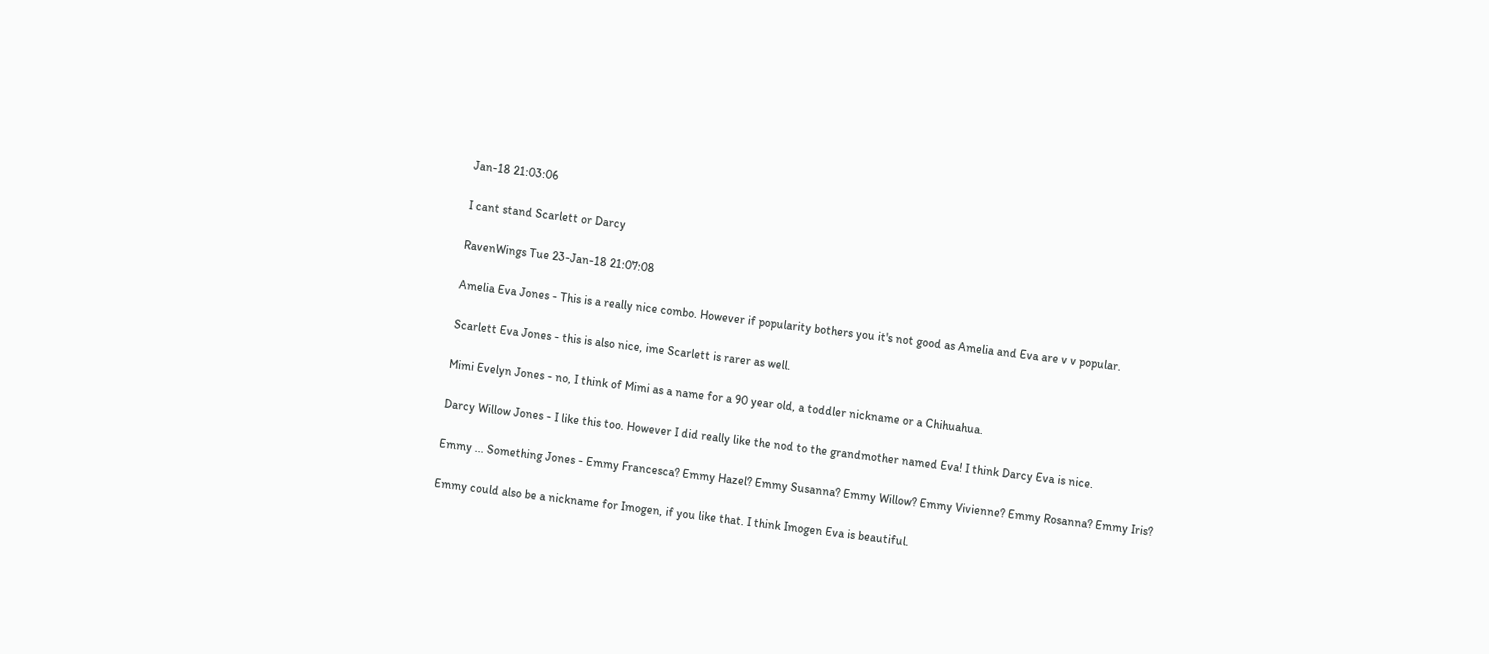Jan-18 21:03:06

I cant stand Scarlett or Darcy

RavenWings Tue 23-Jan-18 21:07:08

Amelia Eva Jones - This is a really nice combo. However if popularity bothers you it's not good as Amelia and Eva are v v popular.

Scarlett Eva Jones - this is also nice, ime Scarlett is rarer as well.

Mimi Evelyn Jones - no, I think of Mimi as a name for a 90 year old, a toddler nickname or a Chihuahua.

Darcy Willow Jones - I like this too. However I did really like the nod to the grandmother named Eva! I think Darcy Eva is nice.

Emmy ... Something Jones - Emmy Francesca? Emmy Hazel? Emmy Susanna? Emmy Willow? Emmy Vivienne? Emmy Rosanna? Emmy Iris?

Emmy could also be a nickname for Imogen, if you like that. I think Imogen Eva is beautiful.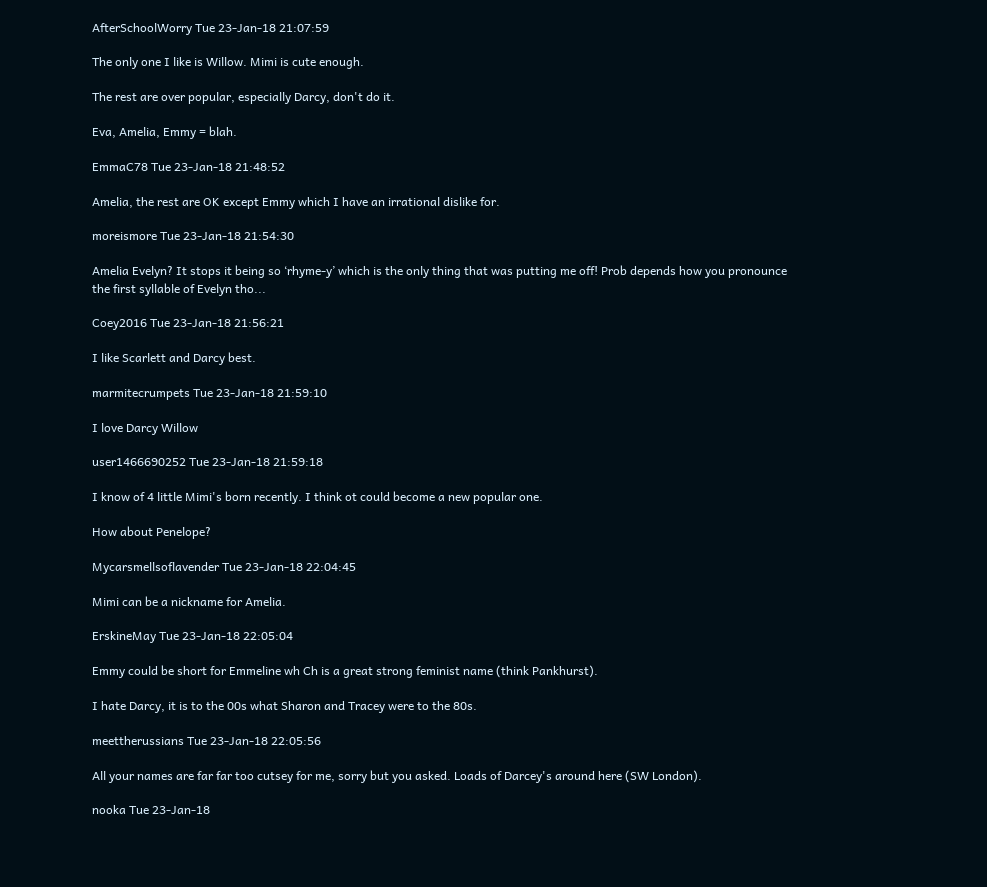AfterSchoolWorry Tue 23-Jan-18 21:07:59

The only one I like is Willow. Mimi is cute enough.

The rest are over popular, especially Darcy, don't do it.

Eva, Amelia, Emmy = blah.

EmmaC78 Tue 23-Jan-18 21:48:52

Amelia, the rest are OK except Emmy which I have an irrational dislike for.

moreismore Tue 23-Jan-18 21:54:30

Amelia Evelyn? It stops it being so ‘rhyme-y’ which is the only thing that was putting me off! Prob depends how you pronounce the first syllable of Evelyn tho...

Coey2016 Tue 23-Jan-18 21:56:21

I like Scarlett and Darcy best.

marmitecrumpets Tue 23-Jan-18 21:59:10

I love Darcy Willow

user1466690252 Tue 23-Jan-18 21:59:18

I know of 4 little Mimi's born recently. I think ot could become a new popular one.

How about Penelope?

Mycarsmellsoflavender Tue 23-Jan-18 22:04:45

Mimi can be a nickname for Amelia.

ErskineMay Tue 23-Jan-18 22:05:04

Emmy could be short for Emmeline wh Ch is a great strong feminist name (think Pankhurst).

I hate Darcy, it is to the 00s what Sharon and Tracey were to the 80s.

meettherussians Tue 23-Jan-18 22:05:56

All your names are far far too cutsey for me, sorry but you asked. Loads of Darcey's around here (SW London).

nooka Tue 23-Jan-18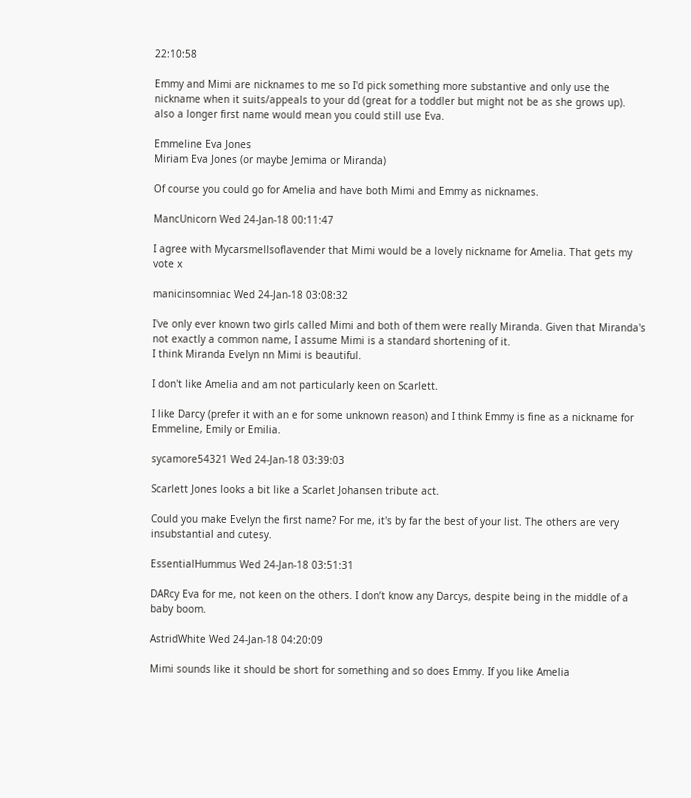22:10:58

Emmy and Mimi are nicknames to me so I'd pick something more substantive and only use the nickname when it suits/appeals to your dd (great for a toddler but might not be as she grows up). also a longer first name would mean you could still use Eva.

Emmeline Eva Jones
Miriam Eva Jones (or maybe Jemima or Miranda)

Of course you could go for Amelia and have both Mimi and Emmy as nicknames.

MancUnicorn Wed 24-Jan-18 00:11:47

I agree with Mycarsmellsoflavender that Mimi would be a lovely nickname for Amelia. That gets my vote x

manicinsomniac Wed 24-Jan-18 03:08:32

I've only ever known two girls called Mimi and both of them were really Miranda. Given that Miranda's not exactly a common name, I assume Mimi is a standard shortening of it.
I think Miranda Evelyn nn Mimi is beautiful.

I don't like Amelia and am not particularly keen on Scarlett.

I like Darcy (prefer it with an e for some unknown reason) and I think Emmy is fine as a nickname for Emmeline, Emily or Emilia.

sycamore54321 Wed 24-Jan-18 03:39:03

Scarlett Jones looks a bit like a Scarlet Johansen tribute act.

Could you make Evelyn the first name? For me, it's by far the best of your list. The others are very insubstantial and cutesy.

EssentialHummus Wed 24-Jan-18 03:51:31

DARcy Eva for me, not keen on the others. I don’t know any Darcys, despite being in the middle of a baby boom.

AstridWhite Wed 24-Jan-18 04:20:09

Mimi sounds like it should be short for something and so does Emmy. If you like Amelia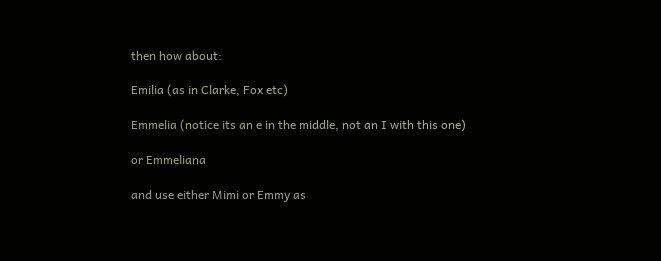then how about:

Emilia (as in Clarke, Fox etc)

Emmelia (notice its an e in the middle, not an I with this one)

or Emmeliana

and use either Mimi or Emmy as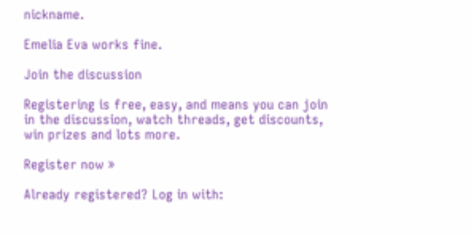nickname.

Emelia Eva works fine.

Join the discussion

Registering is free, easy, and means you can join in the discussion, watch threads, get discounts, win prizes and lots more.

Register now »

Already registered? Log in with: